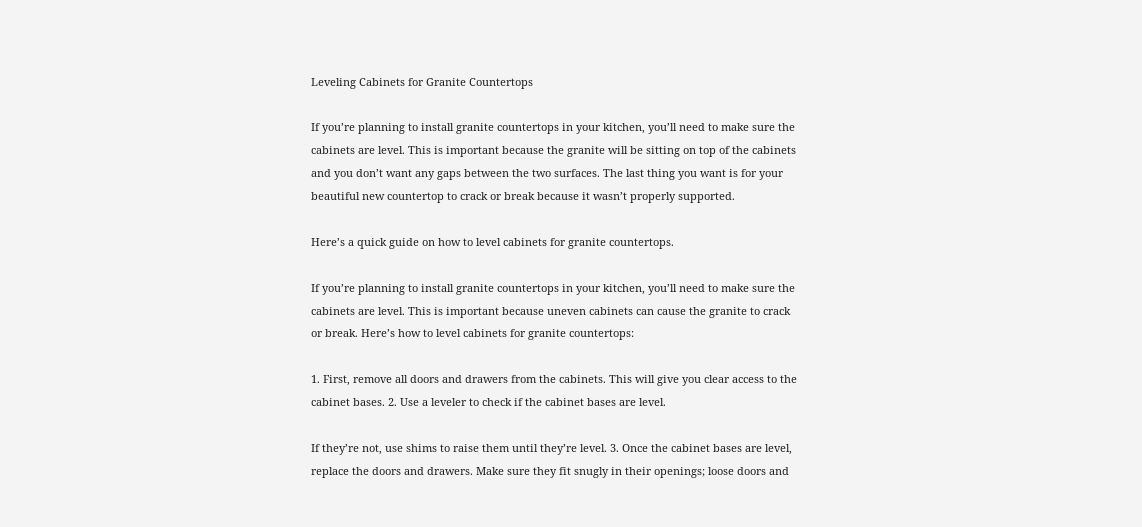Leveling Cabinets for Granite Countertops

If you’re planning to install granite countertops in your kitchen, you’ll need to make sure the cabinets are level. This is important because the granite will be sitting on top of the cabinets and you don’t want any gaps between the two surfaces. The last thing you want is for your beautiful new countertop to crack or break because it wasn’t properly supported.

Here’s a quick guide on how to level cabinets for granite countertops.

If you’re planning to install granite countertops in your kitchen, you’ll need to make sure the cabinets are level. This is important because uneven cabinets can cause the granite to crack or break. Here’s how to level cabinets for granite countertops:

1. First, remove all doors and drawers from the cabinets. This will give you clear access to the cabinet bases. 2. Use a leveler to check if the cabinet bases are level.

If they’re not, use shims to raise them until they’re level. 3. Once the cabinet bases are level, replace the doors and drawers. Make sure they fit snugly in their openings; loose doors and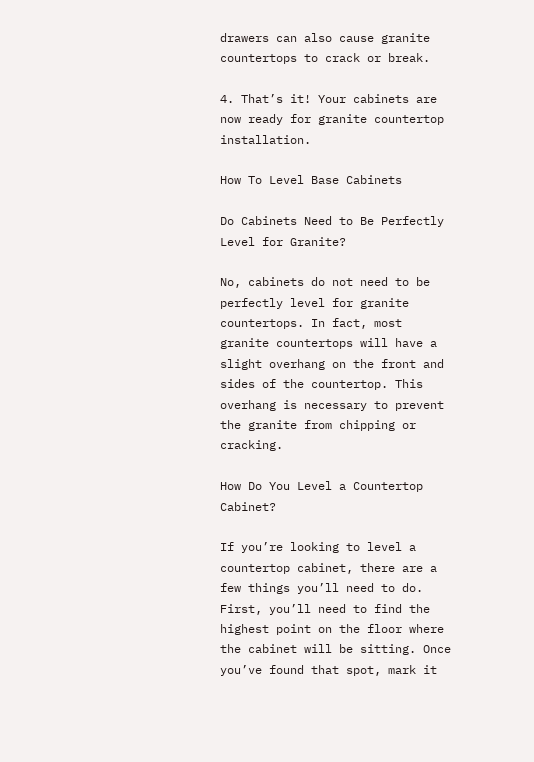drawers can also cause granite countertops to crack or break.

4. That’s it! Your cabinets are now ready for granite countertop installation.

How To Level Base Cabinets

Do Cabinets Need to Be Perfectly Level for Granite?

No, cabinets do not need to be perfectly level for granite countertops. In fact, most granite countertops will have a slight overhang on the front and sides of the countertop. This overhang is necessary to prevent the granite from chipping or cracking.

How Do You Level a Countertop Cabinet?

If you’re looking to level a countertop cabinet, there are a few things you’ll need to do. First, you’ll need to find the highest point on the floor where the cabinet will be sitting. Once you’ve found that spot, mark it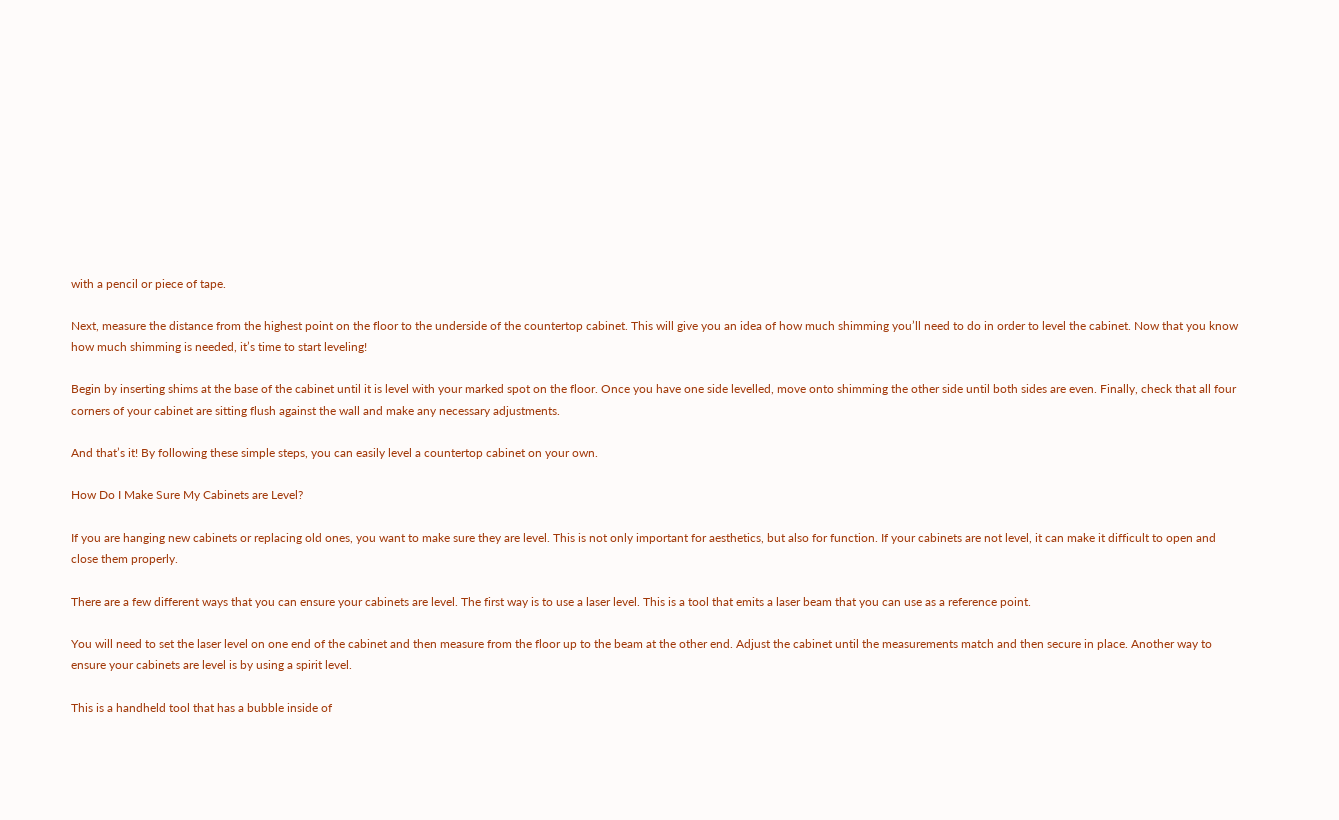with a pencil or piece of tape.

Next, measure the distance from the highest point on the floor to the underside of the countertop cabinet. This will give you an idea of how much shimming you’ll need to do in order to level the cabinet. Now that you know how much shimming is needed, it’s time to start leveling!

Begin by inserting shims at the base of the cabinet until it is level with your marked spot on the floor. Once you have one side levelled, move onto shimming the other side until both sides are even. Finally, check that all four corners of your cabinet are sitting flush against the wall and make any necessary adjustments.

And that’s it! By following these simple steps, you can easily level a countertop cabinet on your own.

How Do I Make Sure My Cabinets are Level?

If you are hanging new cabinets or replacing old ones, you want to make sure they are level. This is not only important for aesthetics, but also for function. If your cabinets are not level, it can make it difficult to open and close them properly.

There are a few different ways that you can ensure your cabinets are level. The first way is to use a laser level. This is a tool that emits a laser beam that you can use as a reference point.

You will need to set the laser level on one end of the cabinet and then measure from the floor up to the beam at the other end. Adjust the cabinet until the measurements match and then secure in place. Another way to ensure your cabinets are level is by using a spirit level.

This is a handheld tool that has a bubble inside of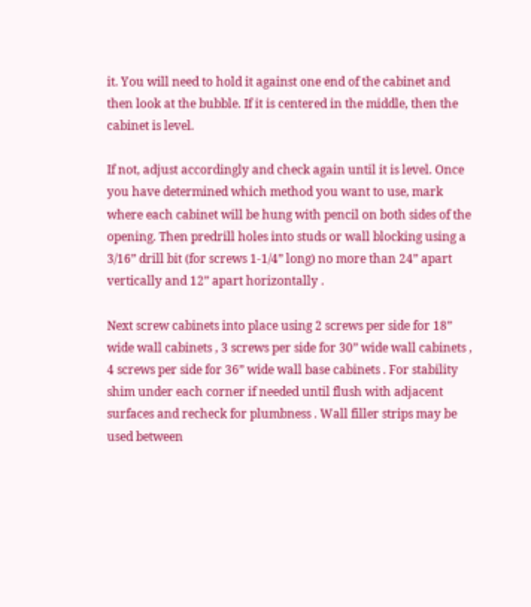it. You will need to hold it against one end of the cabinet and then look at the bubble. If it is centered in the middle, then the cabinet is level.

If not, adjust accordingly and check again until it is level. Once you have determined which method you want to use, mark where each cabinet will be hung with pencil on both sides of the opening. Then predrill holes into studs or wall blocking using a 3/16” drill bit (for screws 1-1/4” long) no more than 24” apart vertically and 12” apart horizontally .

Next screw cabinets into place using 2 screws per side for 18” wide wall cabinets , 3 screws per side for 30” wide wall cabinets , 4 screws per side for 36” wide wall base cabinets . For stability shim under each corner if needed until flush with adjacent surfaces and recheck for plumbness . Wall filler strips may be used between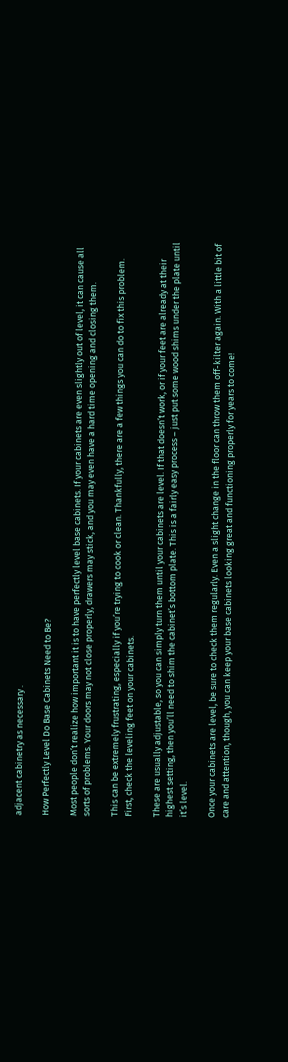adjacent cabinetry as necessary .

How Perfectly Level Do Base Cabinets Need to Be?

Most people don’t realize how important it is to have perfectly level base cabinets. If your cabinets are even slightly out of level, it can cause all sorts of problems. Your doors may not close properly, drawers may stick, and you may even have a hard time opening and closing them.

This can be extremely frustrating, especially if you’re trying to cook or clean. Thankfully, there are a few things you can do to fix this problem. First, check the leveling feet on your cabinets.

These are usually adjustable, so you can simply turn them until your cabinets are level. If that doesn’t work, or if your feet are already at their highest setting, then you’ll need to shim the cabinet’s bottom plate. This is a fairly easy process – just put some wood shims under the plate until it’s level.

Once your cabinets are level, be sure to check them regularly. Even a slight change in the floor can throw them off-kilter again. With a little bit of care and attention, though, you can keep your base cabinets looking great and functioning properly for years to come!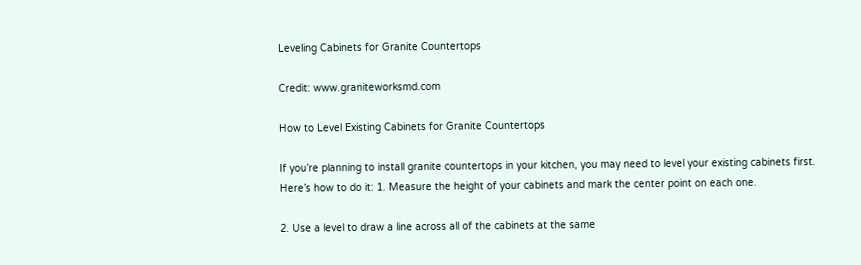Leveling Cabinets for Granite Countertops

Credit: www.graniteworksmd.com

How to Level Existing Cabinets for Granite Countertops

If you’re planning to install granite countertops in your kitchen, you may need to level your existing cabinets first. Here’s how to do it: 1. Measure the height of your cabinets and mark the center point on each one.

2. Use a level to draw a line across all of the cabinets at the same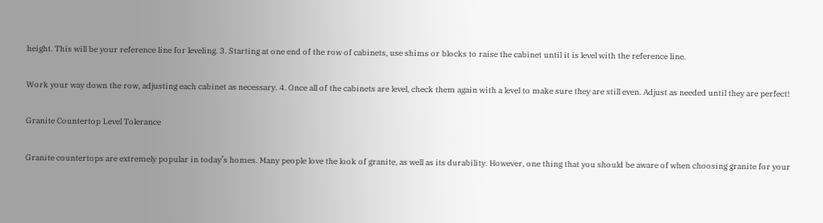height. This will be your reference line for leveling. 3. Starting at one end of the row of cabinets, use shims or blocks to raise the cabinet until it is level with the reference line.

Work your way down the row, adjusting each cabinet as necessary. 4. Once all of the cabinets are level, check them again with a level to make sure they are still even. Adjust as needed until they are perfect!

Granite Countertop Level Tolerance

Granite countertops are extremely popular in today’s homes. Many people love the look of granite, as well as its durability. However, one thing that you should be aware of when choosing granite for your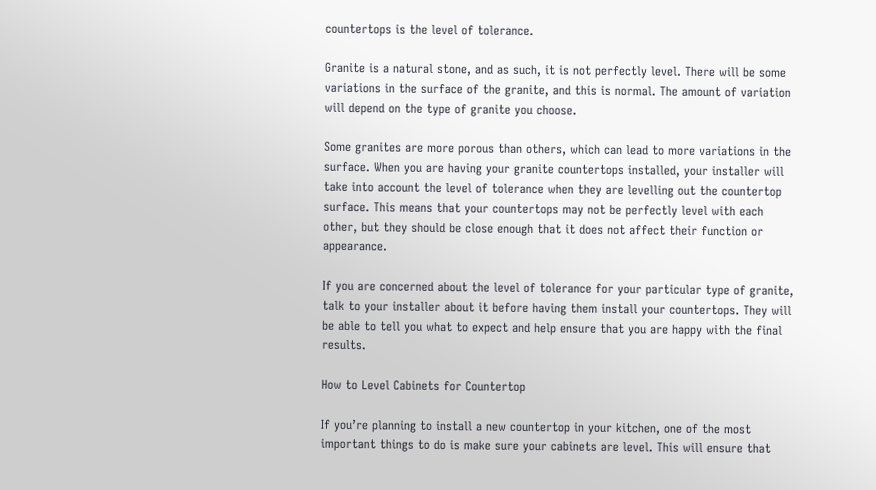countertops is the level of tolerance.

Granite is a natural stone, and as such, it is not perfectly level. There will be some variations in the surface of the granite, and this is normal. The amount of variation will depend on the type of granite you choose.

Some granites are more porous than others, which can lead to more variations in the surface. When you are having your granite countertops installed, your installer will take into account the level of tolerance when they are levelling out the countertop surface. This means that your countertops may not be perfectly level with each other, but they should be close enough that it does not affect their function or appearance.

If you are concerned about the level of tolerance for your particular type of granite, talk to your installer about it before having them install your countertops. They will be able to tell you what to expect and help ensure that you are happy with the final results.

How to Level Cabinets for Countertop

If you’re planning to install a new countertop in your kitchen, one of the most important things to do is make sure your cabinets are level. This will ensure that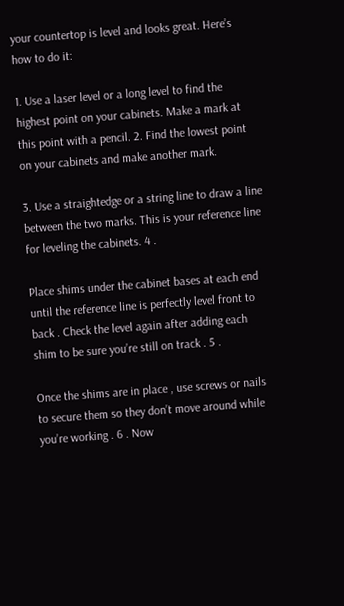your countertop is level and looks great. Here’s how to do it:

1. Use a laser level or a long level to find the highest point on your cabinets. Make a mark at this point with a pencil. 2. Find the lowest point on your cabinets and make another mark.

3. Use a straightedge or a string line to draw a line between the two marks. This is your reference line for leveling the cabinets. 4 .

Place shims under the cabinet bases at each end until the reference line is perfectly level front to back . Check the level again after adding each shim to be sure you’re still on track . 5 .

Once the shims are in place , use screws or nails to secure them so they don’t move around while you’re working . 6 . Now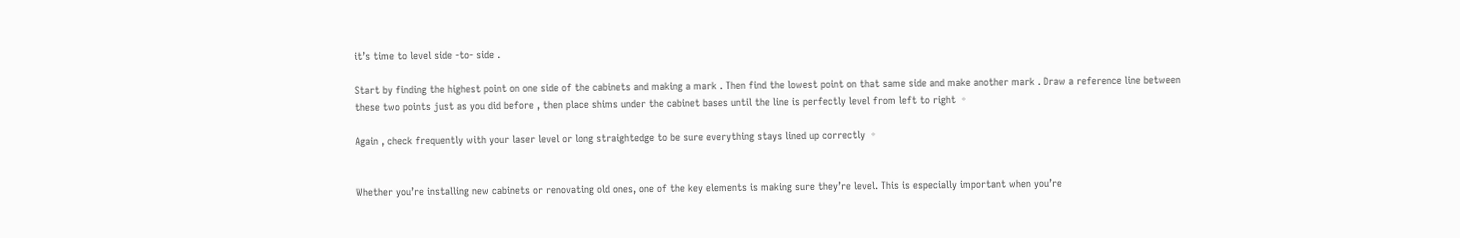it’s time to level side -to- side .

Start by finding the highest point on one side of the cabinets and making a mark . Then find the lowest point on that same side and make another mark . Draw a reference line between these two points just as you did before , then place shims under the cabinet bases until the line is perfectly level from left to right 。

Again , check frequently with your laser level or long straightedge to be sure everything stays lined up correctly 。


Whether you’re installing new cabinets or renovating old ones, one of the key elements is making sure they’re level. This is especially important when you’re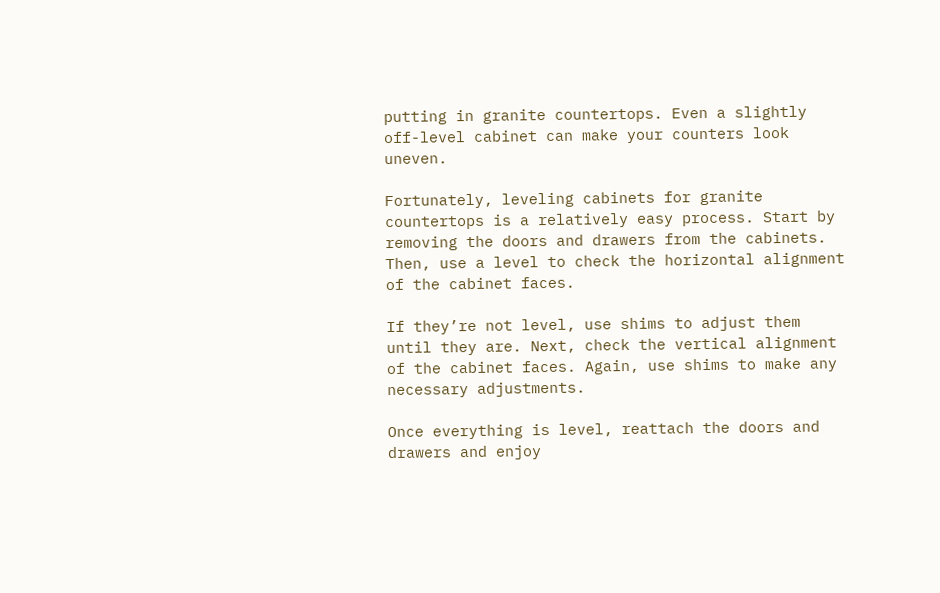putting in granite countertops. Even a slightly off-level cabinet can make your counters look uneven.

Fortunately, leveling cabinets for granite countertops is a relatively easy process. Start by removing the doors and drawers from the cabinets. Then, use a level to check the horizontal alignment of the cabinet faces.

If they’re not level, use shims to adjust them until they are. Next, check the vertical alignment of the cabinet faces. Again, use shims to make any necessary adjustments.

Once everything is level, reattach the doors and drawers and enjoy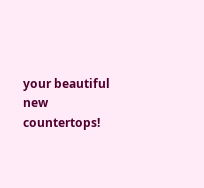your beautiful new countertops!